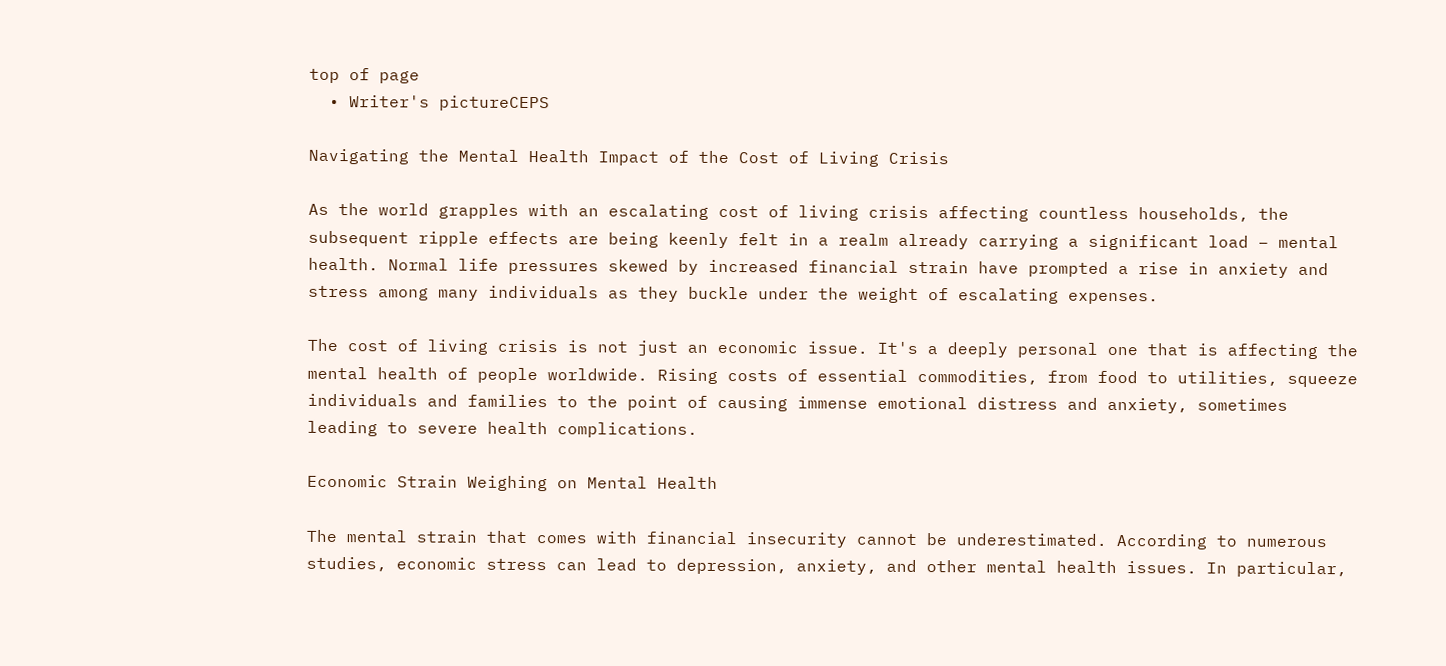top of page
  • Writer's pictureCEPS

Navigating the Mental Health Impact of the Cost of Living Crisis

As the world grapples with an escalating cost of living crisis affecting countless households, the subsequent ripple effects are being keenly felt in a realm already carrying a significant load – mental health. Normal life pressures skewed by increased financial strain have prompted a rise in anxiety and stress among many individuals as they buckle under the weight of escalating expenses.

The cost of living crisis is not just an economic issue. It's a deeply personal one that is affecting the mental health of people worldwide. Rising costs of essential commodities, from food to utilities, squeeze individuals and families to the point of causing immense emotional distress and anxiety, sometimes leading to severe health complications.

Economic Strain Weighing on Mental Health

The mental strain that comes with financial insecurity cannot be underestimated. According to numerous studies, economic stress can lead to depression, anxiety, and other mental health issues. In particular,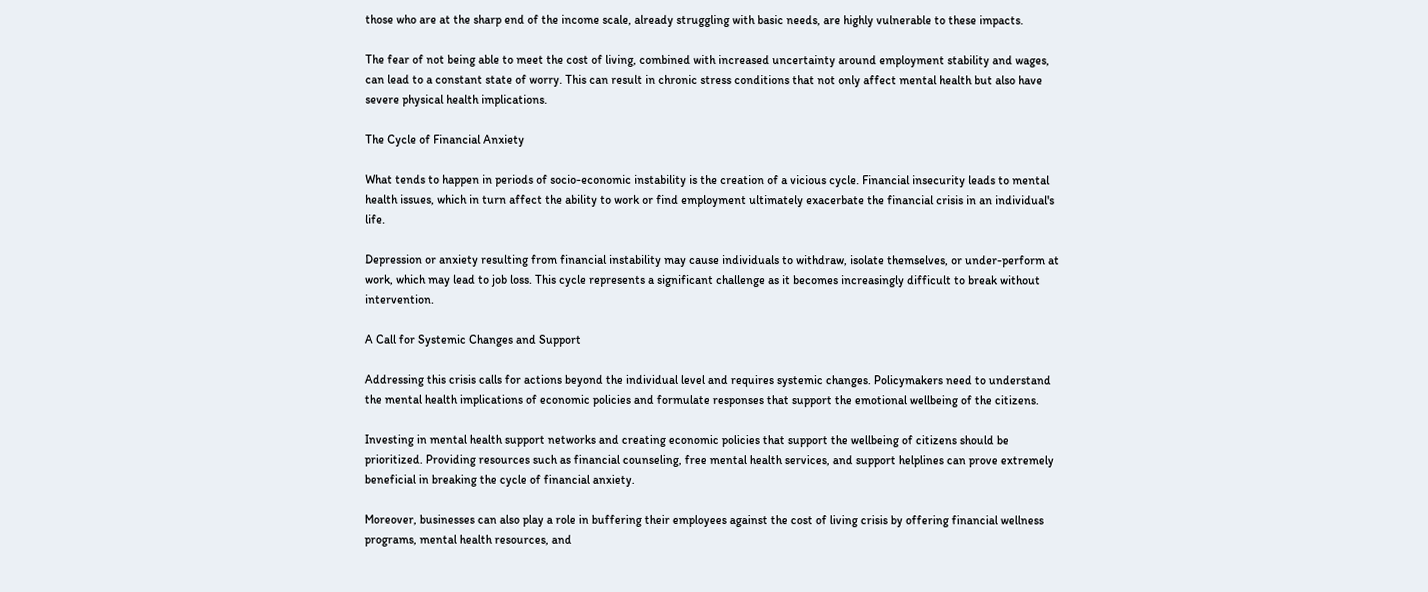those who are at the sharp end of the income scale, already struggling with basic needs, are highly vulnerable to these impacts.

The fear of not being able to meet the cost of living, combined with increased uncertainty around employment stability and wages, can lead to a constant state of worry. This can result in chronic stress conditions that not only affect mental health but also have severe physical health implications.

The Cycle of Financial Anxiety

What tends to happen in periods of socio-economic instability is the creation of a vicious cycle. Financial insecurity leads to mental health issues, which in turn affect the ability to work or find employment ultimately exacerbate the financial crisis in an individual's life.

Depression or anxiety resulting from financial instability may cause individuals to withdraw, isolate themselves, or under-perform at work, which may lead to job loss. This cycle represents a significant challenge as it becomes increasingly difficult to break without intervention.

A Call for Systemic Changes and Support

Addressing this crisis calls for actions beyond the individual level and requires systemic changes. Policymakers need to understand the mental health implications of economic policies and formulate responses that support the emotional wellbeing of the citizens.

Investing in mental health support networks and creating economic policies that support the wellbeing of citizens should be prioritized. Providing resources such as financial counseling, free mental health services, and support helplines can prove extremely beneficial in breaking the cycle of financial anxiety.

Moreover, businesses can also play a role in buffering their employees against the cost of living crisis by offering financial wellness programs, mental health resources, and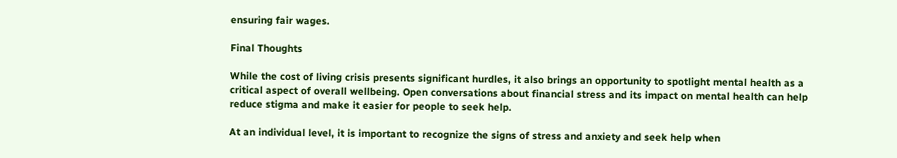ensuring fair wages.

Final Thoughts

While the cost of living crisis presents significant hurdles, it also brings an opportunity to spotlight mental health as a critical aspect of overall wellbeing. Open conversations about financial stress and its impact on mental health can help reduce stigma and make it easier for people to seek help.

At an individual level, it is important to recognize the signs of stress and anxiety and seek help when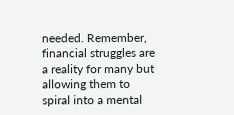needed. Remember, financial struggles are a reality for many but allowing them to spiral into a mental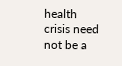health crisis need not be a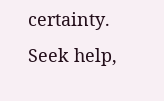certainty. Seek help,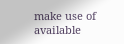make use of available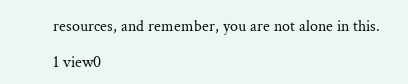resources, and remember, you are not alone in this.

1 view0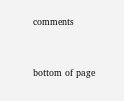comments


bottom of page